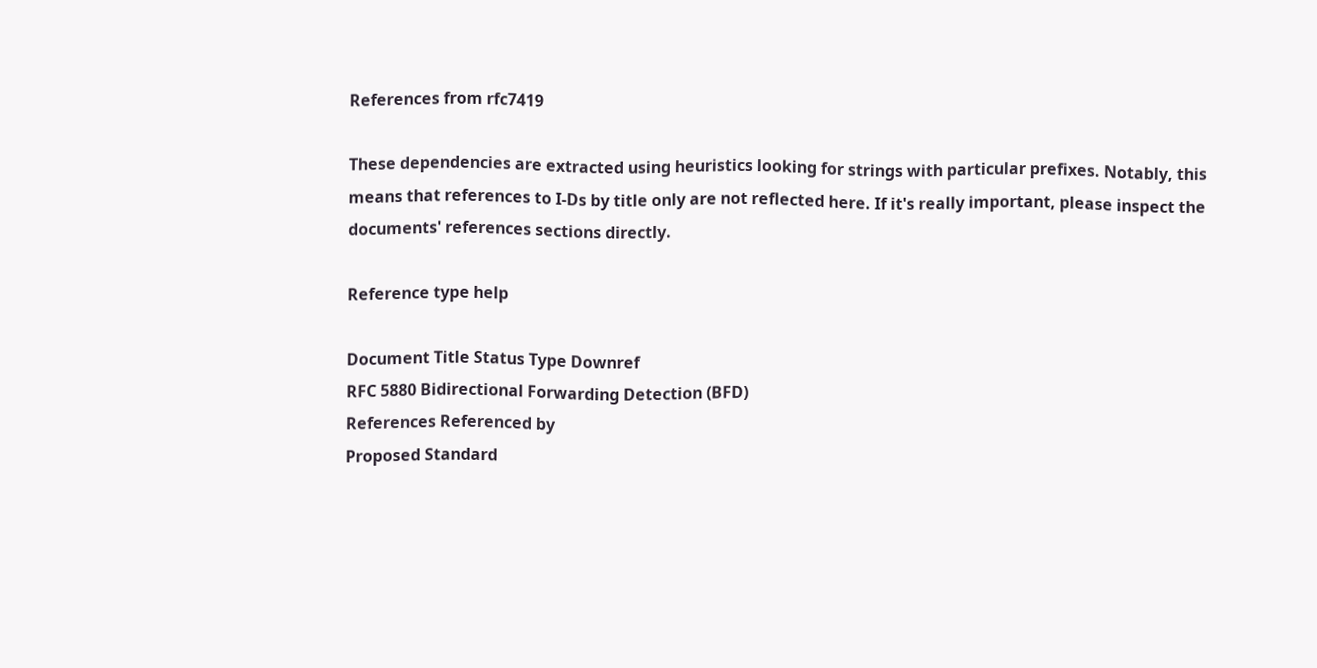References from rfc7419

These dependencies are extracted using heuristics looking for strings with particular prefixes. Notably, this means that references to I-Ds by title only are not reflected here. If it's really important, please inspect the documents' references sections directly.

Reference type help

Document Title Status Type Downref
RFC 5880 Bidirectional Forwarding Detection (BFD)
References Referenced by
Proposed Standard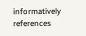informatively references